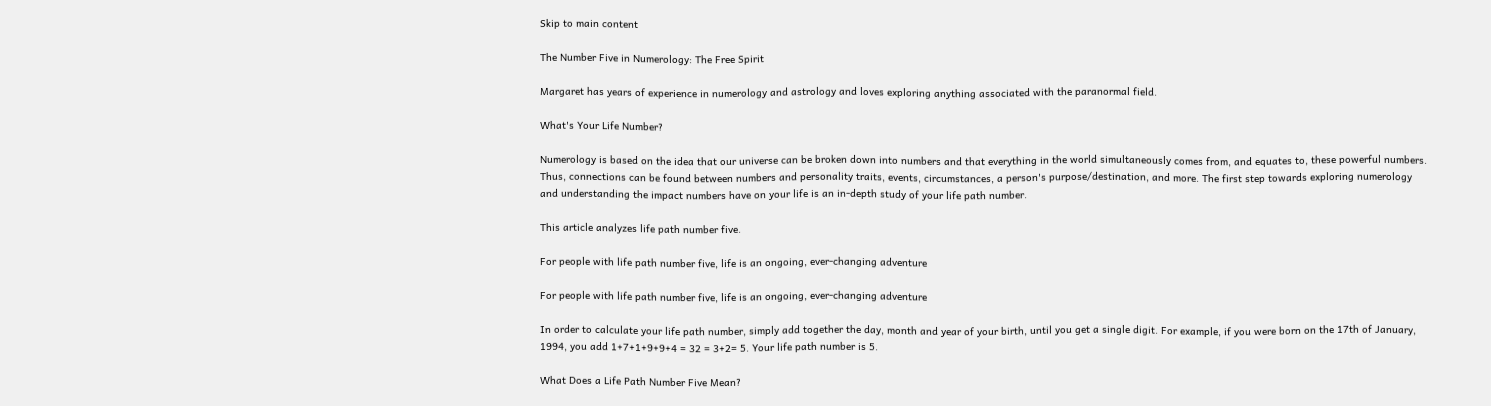Skip to main content

The Number Five in Numerology: The Free Spirit

Margaret has years of experience in numerology and astrology and loves exploring anything associated with the paranormal field.

What's Your Life Number?

Numerology is based on the idea that our universe can be broken down into numbers and that everything in the world simultaneously comes from, and equates to, these powerful numbers. Thus, connections can be found between numbers and personality traits, events, circumstances, a person's purpose/destination, and more. The first step towards exploring numerology and understanding the impact numbers have on your life is an in-depth study of your life path number.

This article analyzes life path number five.

For people with life path number five, life is an ongoing, ever-changing adventure

For people with life path number five, life is an ongoing, ever-changing adventure

In order to calculate your life path number, simply add together the day, month and year of your birth, until you get a single digit. For example, if you were born on the 17th of January, 1994, you add 1+7+1+9+9+4 = 32 = 3+2= 5. Your life path number is 5.

What Does a Life Path Number Five Mean?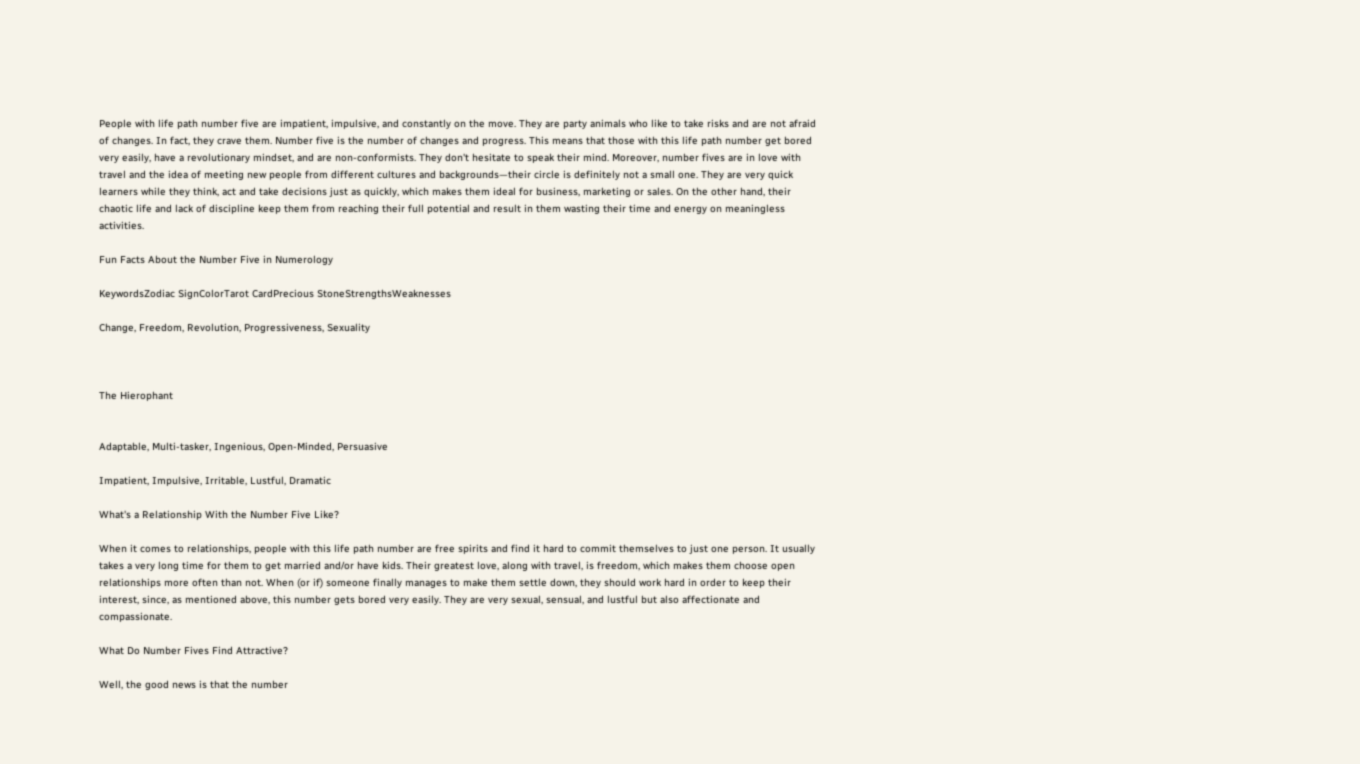People with life path number five are impatient, impulsive, and constantly on the move. They are party animals who like to take risks and are not afraid of changes. In fact, they crave them. Number five is the number of changes and progress. This means that those with this life path number get bored very easily, have a revolutionary mindset, and are non-conformists. They don't hesitate to speak their mind. Moreover, number fives are in love with travel and the idea of meeting new people from different cultures and backgrounds—their circle is definitely not a small one. They are very quick learners while they think, act and take decisions just as quickly, which makes them ideal for business, marketing or sales. On the other hand, their chaotic life and lack of discipline keep them from reaching their full potential and result in them wasting their time and energy on meaningless activities.

Fun Facts About the Number Five in Numerology

KeywordsZodiac SignColorTarot CardPrecious StoneStrengthsWeaknesses

Change, Freedom, Revolution, Progressiveness, Sexuality



The Hierophant


Adaptable, Multi-tasker, Ingenious, Open-Minded, Persuasive

Impatient, Impulsive, Irritable, Lustful, Dramatic

What's a Relationship With the Number Five Like?

When it comes to relationships, people with this life path number are free spirits and find it hard to commit themselves to just one person. It usually takes a very long time for them to get married and/or have kids. Their greatest love, along with travel, is freedom, which makes them choose open relationships more often than not. When (or if) someone finally manages to make them settle down, they should work hard in order to keep their interest, since, as mentioned above, this number gets bored very easily. They are very sexual, sensual, and lustful but also affectionate and compassionate.

What Do Number Fives Find Attractive?

Well, the good news is that the number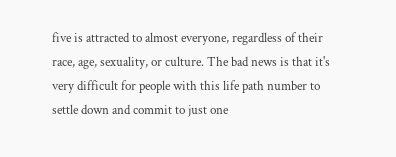five is attracted to almost everyone, regardless of their race, age, sexuality, or culture. The bad news is that it's very difficult for people with this life path number to settle down and commit to just one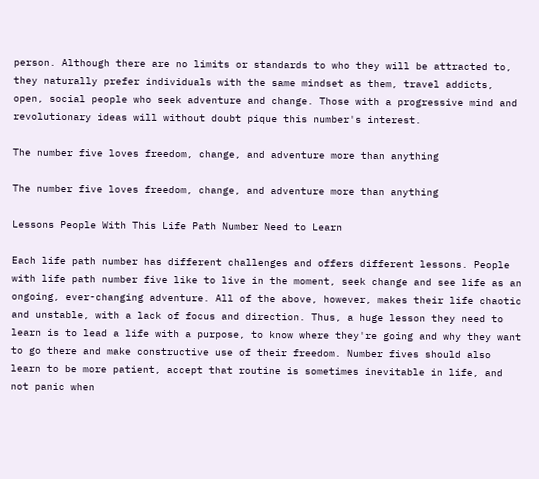person. Although there are no limits or standards to who they will be attracted to, they naturally prefer individuals with the same mindset as them, travel addicts, open, social people who seek adventure and change. Those with a progressive mind and revolutionary ideas will without doubt pique this number's interest.

The number five loves freedom, change, and adventure more than anything

The number five loves freedom, change, and adventure more than anything

Lessons People With This Life Path Number Need to Learn

Each life path number has different challenges and offers different lessons. People with life path number five like to live in the moment, seek change and see life as an ongoing, ever-changing adventure. All of the above, however, makes their life chaotic and unstable, with a lack of focus and direction. Thus, a huge lesson they need to learn is to lead a life with a purpose, to know where they're going and why they want to go there and make constructive use of their freedom. Number fives should also learn to be more patient, accept that routine is sometimes inevitable in life, and not panic when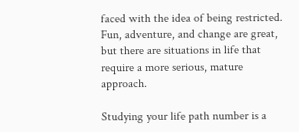faced with the idea of being restricted. Fun, adventure, and change are great, but there are situations in life that require a more serious, mature approach.

Studying your life path number is a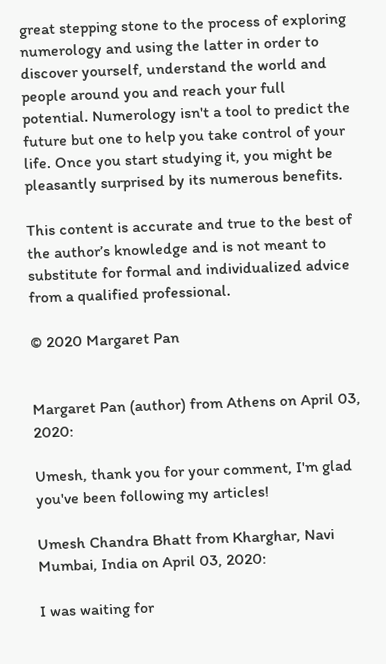great stepping stone to the process of exploring numerology and using the latter in order to discover yourself, understand the world and people around you and reach your full potential. Numerology isn't a tool to predict the future but one to help you take control of your life. Once you start studying it, you might be pleasantly surprised by its numerous benefits.

This content is accurate and true to the best of the author’s knowledge and is not meant to substitute for formal and individualized advice from a qualified professional.

© 2020 Margaret Pan


Margaret Pan (author) from Athens on April 03, 2020:

Umesh, thank you for your comment, I'm glad you've been following my articles!

Umesh Chandra Bhatt from Kharghar, Navi Mumbai, India on April 03, 2020:

I was waiting for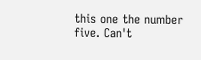this one the number five. Can't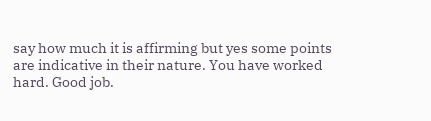say how much it is affirming but yes some points are indicative in their nature. You have worked hard. Good job.